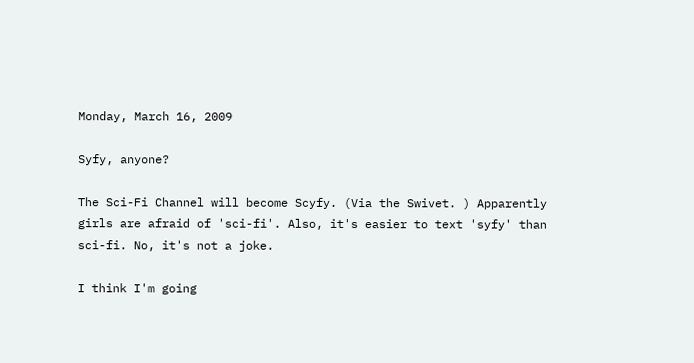Monday, March 16, 2009

Syfy, anyone?

The Sci-Fi Channel will become Scyfy. (Via the Swivet. ) Apparently girls are afraid of 'sci-fi'. Also, it's easier to text 'syfy' than sci-fi. No, it's not a joke.

I think I'm going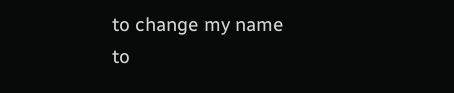to change my name to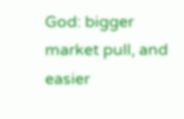God: bigger market pull, and easier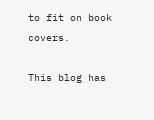to fit on book covers.

This blog has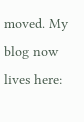moved. My blog now lives here: